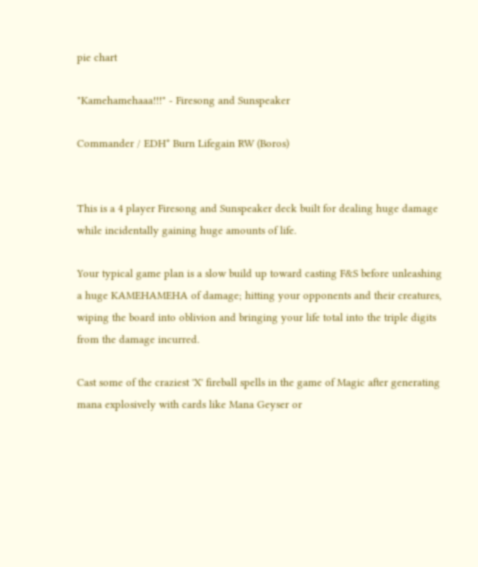pie chart

"Kamehamehaaa!!!" - Firesong and Sunspeaker

Commander / EDH* Burn Lifegain RW (Boros)


This is a 4 player Firesong and Sunspeaker deck built for dealing huge damage while incidentally gaining huge amounts of life.

Your typical game plan is a slow build up toward casting F&S before unleashing a huge KAMEHAMEHA of damage; hitting your opponents and their creatures, wiping the board into oblivion and bringing your life total into the triple digits from the damage incurred.

Cast some of the craziest 'X' fireball spells in the game of Magic after generating mana explosively with cards like Mana Geyser or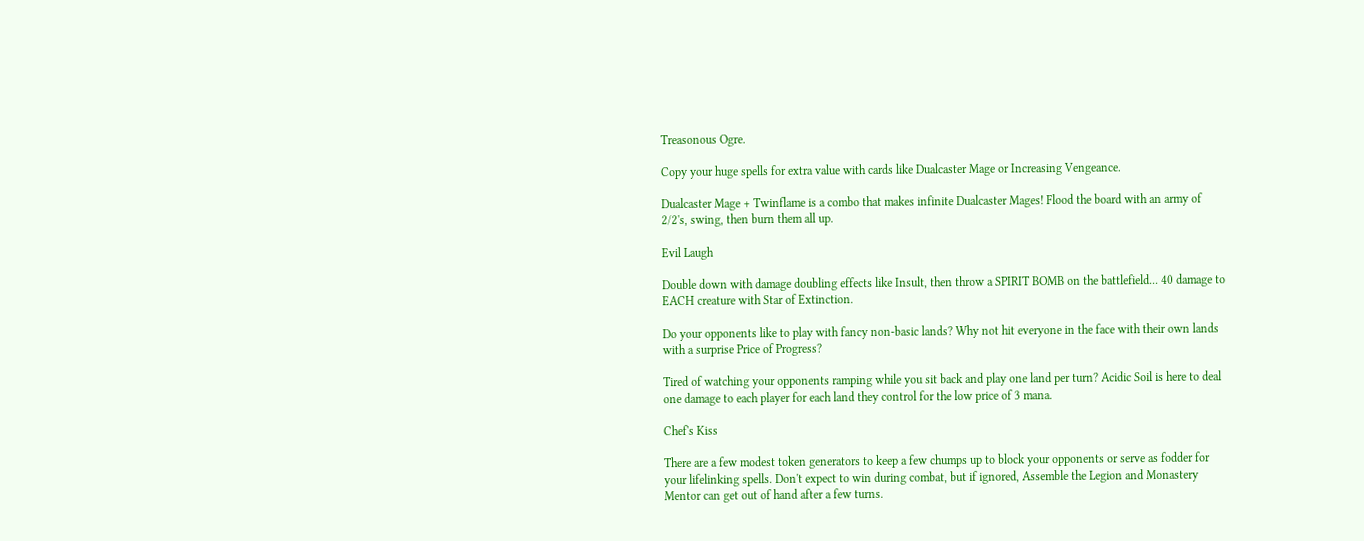Treasonous Ogre.

Copy your huge spells for extra value with cards like Dualcaster Mage or Increasing Vengeance.

Dualcaster Mage + Twinflame is a combo that makes infinite Dualcaster Mages! Flood the board with an army of 2/2's, swing, then burn them all up.

Evil Laugh

Double down with damage doubling effects like Insult, then throw a SPIRIT BOMB on the battlefield... 40 damage to EACH creature with Star of Extinction.

Do your opponents like to play with fancy non-basic lands? Why not hit everyone in the face with their own lands with a surprise Price of Progress?

Tired of watching your opponents ramping while you sit back and play one land per turn? Acidic Soil is here to deal one damage to each player for each land they control for the low price of 3 mana.

Chef's Kiss

There are a few modest token generators to keep a few chumps up to block your opponents or serve as fodder for your lifelinking spells. Don't expect to win during combat, but if ignored, Assemble the Legion and Monastery Mentor can get out of hand after a few turns.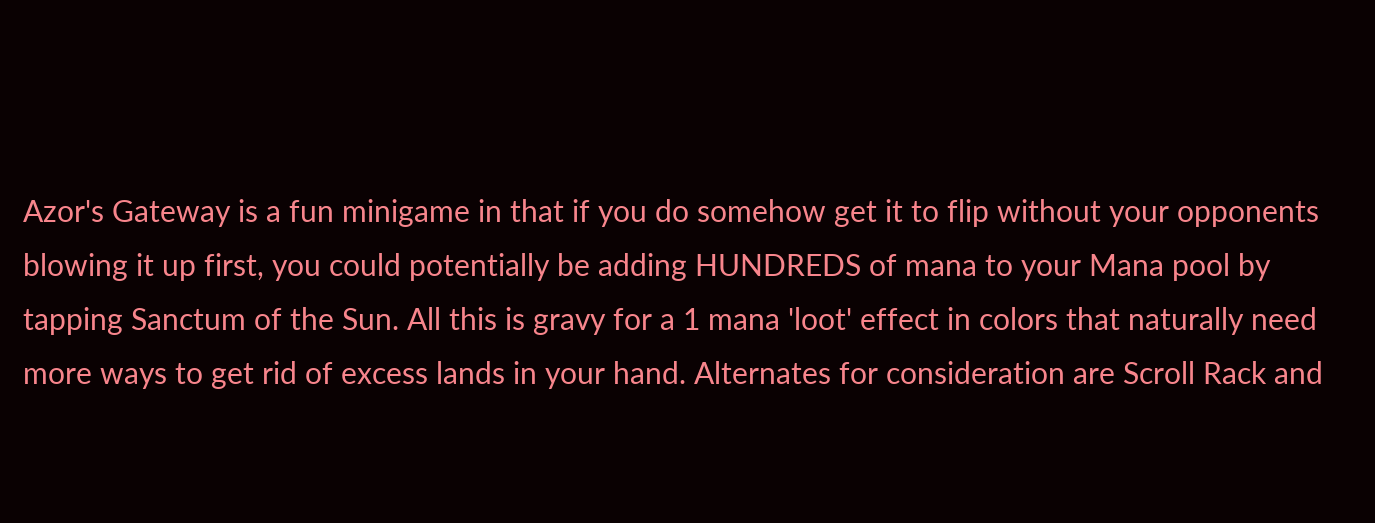Azor's Gateway is a fun minigame in that if you do somehow get it to flip without your opponents blowing it up first, you could potentially be adding HUNDREDS of mana to your Mana pool by tapping Sanctum of the Sun. All this is gravy for a 1 mana 'loot' effect in colors that naturally need more ways to get rid of excess lands in your hand. Alternates for consideration are Scroll Rack and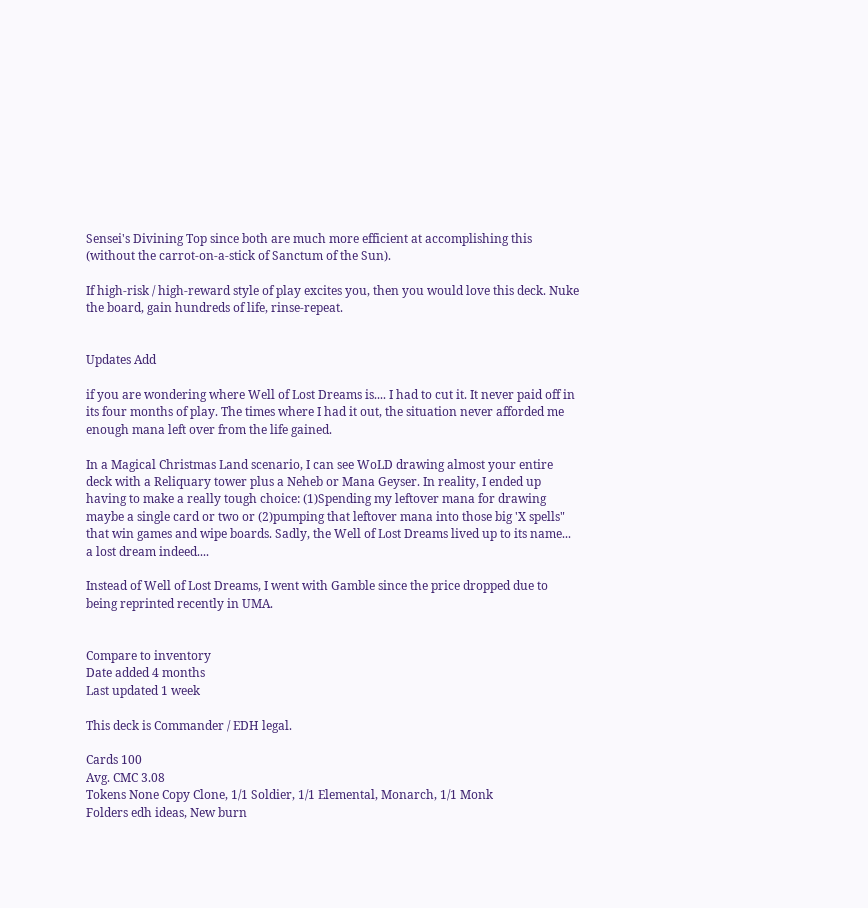Sensei's Divining Top since both are much more efficient at accomplishing this (without the carrot-on-a-stick of Sanctum of the Sun).

If high-risk / high-reward style of play excites you, then you would love this deck. Nuke the board, gain hundreds of life, rinse-repeat.


Updates Add

if you are wondering where Well of Lost Dreams is.... I had to cut it. It never paid off in its four months of play. The times where I had it out, the situation never afforded me enough mana left over from the life gained.

In a Magical Christmas Land scenario, I can see WoLD drawing almost your entire deck with a Reliquary tower plus a Neheb or Mana Geyser. In reality, I ended up having to make a really tough choice: (1)Spending my leftover mana for drawing maybe a single card or two or (2)pumping that leftover mana into those big 'X spells" that win games and wipe boards. Sadly, the Well of Lost Dreams lived up to its name... a lost dream indeed....

Instead of Well of Lost Dreams, I went with Gamble since the price dropped due to being reprinted recently in UMA.


Compare to inventory
Date added 4 months
Last updated 1 week

This deck is Commander / EDH legal.

Cards 100
Avg. CMC 3.08
Tokens None Copy Clone, 1/1 Soldier, 1/1 Elemental, Monarch, 1/1 Monk
Folders edh ideas, New burn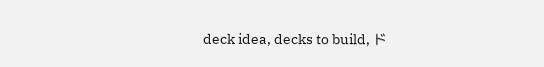deck idea, decks to build, ド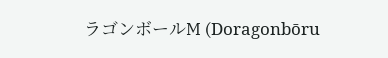ラゴンボールM (Doragonbōru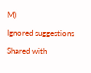M)
Ignored suggestions
Shared with